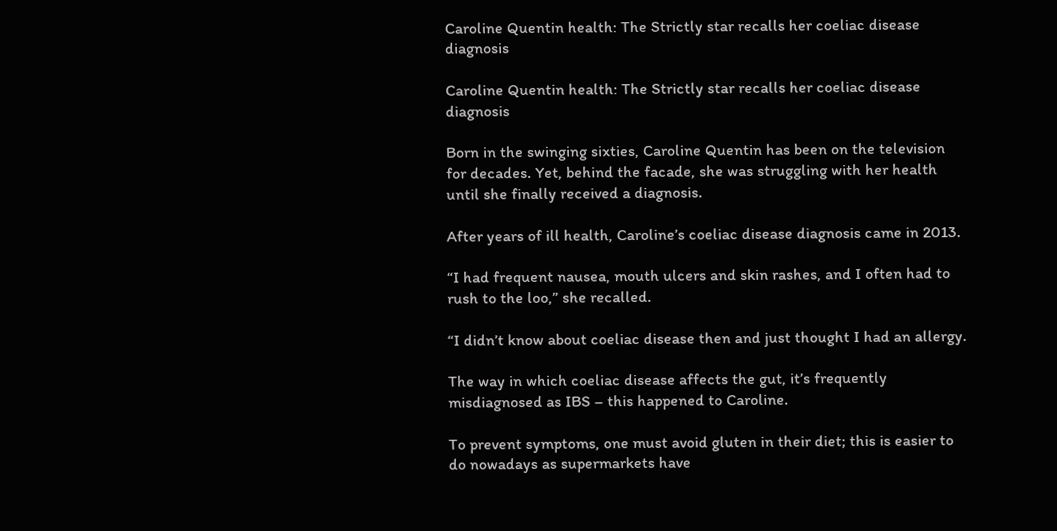Caroline Quentin health: The Strictly star recalls her coeliac disease diagnosis

Caroline Quentin health: The Strictly star recalls her coeliac disease diagnosis

Born in the swinging sixties, Caroline Quentin has been on the television for decades. Yet, behind the facade, she was struggling with her health until she finally received a diagnosis.

After years of ill health, Caroline’s coeliac disease diagnosis came in 2013.

“I had frequent nausea, mouth ulcers and skin rashes, and I often had to rush to the loo,” she recalled.

“I didn’t know about coeliac disease then and just thought I had an allergy.

The way in which coeliac disease affects the gut, it’s frequently misdiagnosed as IBS – this happened to Caroline.

To prevent symptoms, one must avoid gluten in their diet; this is easier to do nowadays as supermarkets have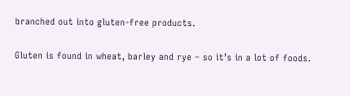branched out into gluten-free products.

Gluten is found in wheat, barley and rye – so it’s in a lot of foods.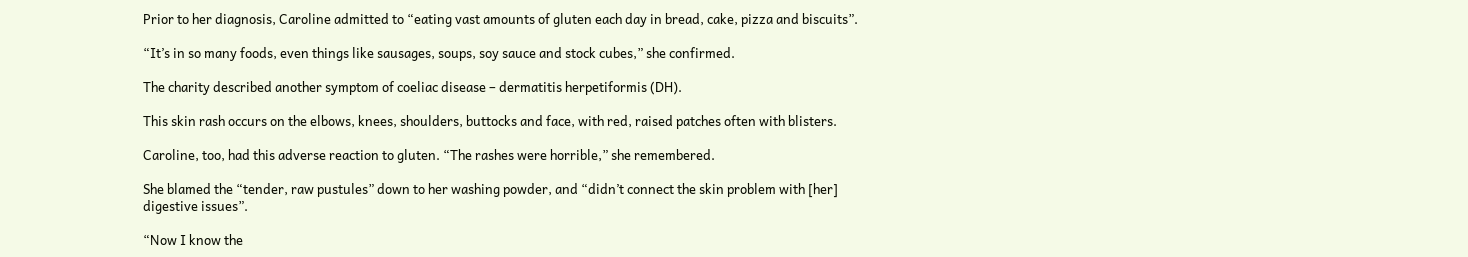Prior to her diagnosis, Caroline admitted to “eating vast amounts of gluten each day in bread, cake, pizza and biscuits”.

“It’s in so many foods, even things like sausages, soups, soy sauce and stock cubes,” she confirmed.

The charity described another symptom of coeliac disease – dermatitis herpetiformis (DH).

This skin rash occurs on the elbows, knees, shoulders, buttocks and face, with red, raised patches often with blisters.

Caroline, too, had this adverse reaction to gluten. “The rashes were horrible,” she remembered.

She blamed the “tender, raw pustules” down to her washing powder, and “didn’t connect the skin problem with [her] digestive issues”.

“Now I know the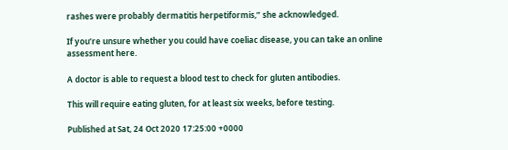rashes were probably dermatitis herpetiformis,” she acknowledged.

If you’re unsure whether you could have coeliac disease, you can take an online assessment here.

A doctor is able to request a blood test to check for gluten antibodies.

This will require eating gluten, for at least six weeks, before testing.

Published at Sat, 24 Oct 2020 17:25:00 +0000